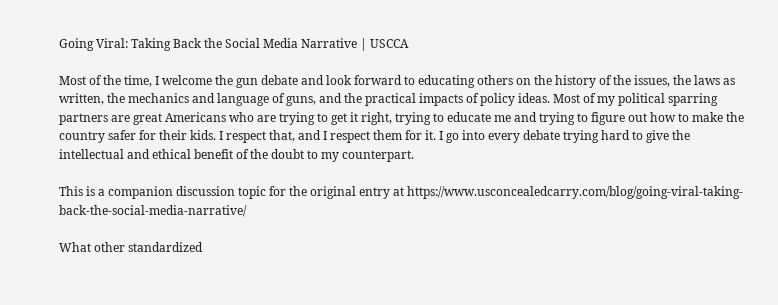Going Viral: Taking Back the Social Media Narrative | USCCA

Most of the time, I welcome the gun debate and look forward to educating others on the history of the issues, the laws as written, the mechanics and language of guns, and the practical impacts of policy ideas. Most of my political sparring partners are great Americans who are trying to get it right, trying to educate me and trying to figure out how to make the country safer for their kids. I respect that, and I respect them for it. I go into every debate trying hard to give the intellectual and ethical benefit of the doubt to my counterpart.

This is a companion discussion topic for the original entry at https://www.usconcealedcarry.com/blog/going-viral-taking-back-the-social-media-narrative/

What other standardized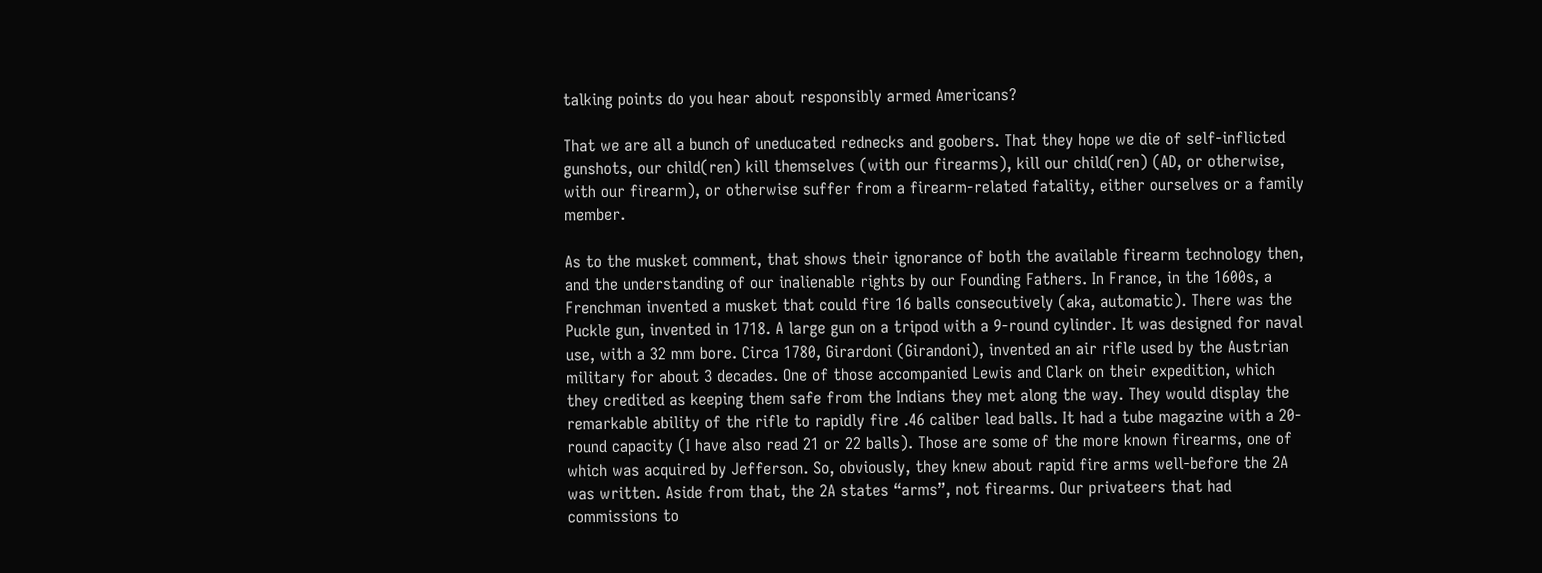talking points do you hear about responsibly armed Americans?

That we are all a bunch of uneducated rednecks and goobers. That they hope we die of self-inflicted gunshots, our child(ren) kill themselves (with our firearms), kill our child(ren) (AD, or otherwise, with our firearm), or otherwise suffer from a firearm-related fatality, either ourselves or a family member.

As to the musket comment, that shows their ignorance of both the available firearm technology then, and the understanding of our inalienable rights by our Founding Fathers. In France, in the 1600s, a Frenchman invented a musket that could fire 16 balls consecutively (aka, automatic). There was the Puckle gun, invented in 1718. A large gun on a tripod with a 9-round cylinder. It was designed for naval use, with a 32 mm bore. Circa 1780, Girardoni (Girandoni), invented an air rifle used by the Austrian military for about 3 decades. One of those accompanied Lewis and Clark on their expedition, which they credited as keeping them safe from the Indians they met along the way. They would display the remarkable ability of the rifle to rapidly fire .46 caliber lead balls. It had a tube magazine with a 20-round capacity (I have also read 21 or 22 balls). Those are some of the more known firearms, one of which was acquired by Jefferson. So, obviously, they knew about rapid fire arms well-before the 2A was written. Aside from that, the 2A states “arms”, not firearms. Our privateers that had commissions to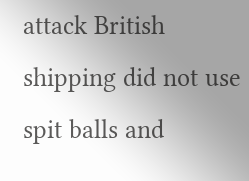attack British shipping did not use spit balls and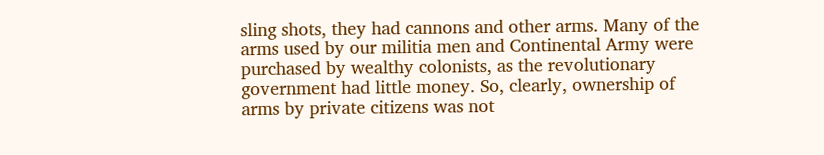sling shots, they had cannons and other arms. Many of the arms used by our militia men and Continental Army were purchased by wealthy colonists, as the revolutionary government had little money. So, clearly, ownership of arms by private citizens was not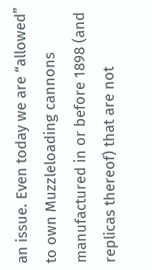an issue. Even today we are “allowed” to own Muzzleloading cannons manufactured in or before 1898 (and replicas thereof) that are not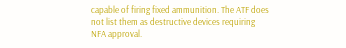capable of firing fixed ammunition. The ATF does not list them as destructive devices requiring NFA approval.